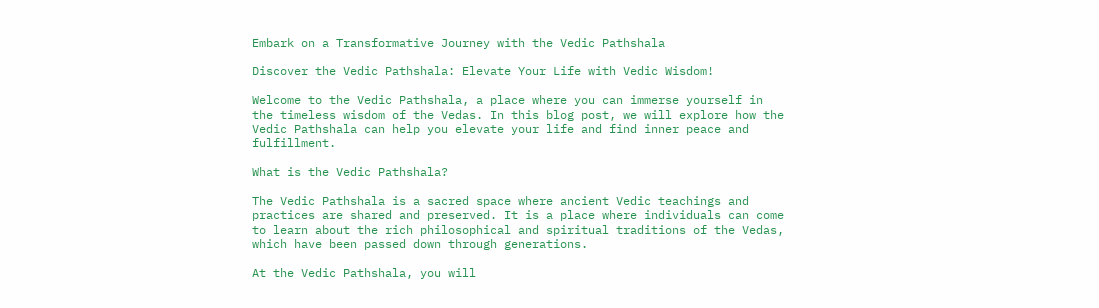Embark on a Transformative Journey with the Vedic Pathshala

Discover the Vedic Pathshala: Elevate Your Life with Vedic Wisdom!

Welcome to the Vedic Pathshala, a place where you can immerse yourself in the timeless wisdom of the Vedas. In this blog post, we will explore how the Vedic Pathshala can help you elevate your life and find inner peace and fulfillment.

What is the Vedic Pathshala?

The Vedic Pathshala is a sacred space where ancient Vedic teachings and practices are shared and preserved. It is a place where individuals can come to learn about the rich philosophical and spiritual traditions of the Vedas, which have been passed down through generations.

At the Vedic Pathshala, you will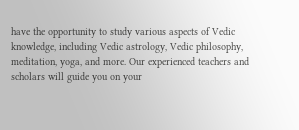have the opportunity to study various aspects of Vedic knowledge, including Vedic astrology, Vedic philosophy, meditation, yoga, and more. Our experienced teachers and scholars will guide you on your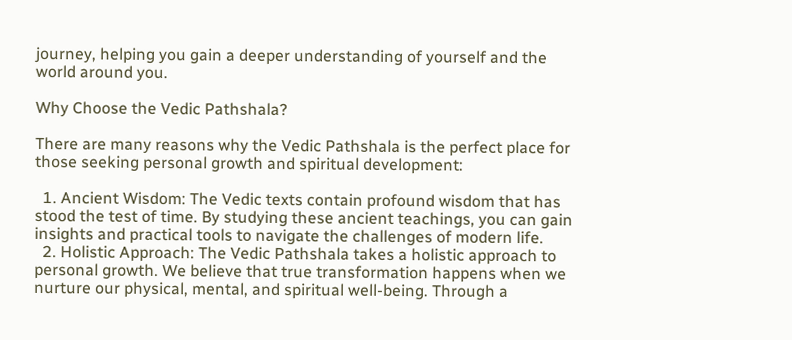journey, helping you gain a deeper understanding of yourself and the world around you.

Why Choose the Vedic Pathshala?

There are many reasons why the Vedic Pathshala is the perfect place for those seeking personal growth and spiritual development:

  1. Ancient Wisdom: The Vedic texts contain profound wisdom that has stood the test of time. By studying these ancient teachings, you can gain insights and practical tools to navigate the challenges of modern life.
  2. Holistic Approach: The Vedic Pathshala takes a holistic approach to personal growth. We believe that true transformation happens when we nurture our physical, mental, and spiritual well-being. Through a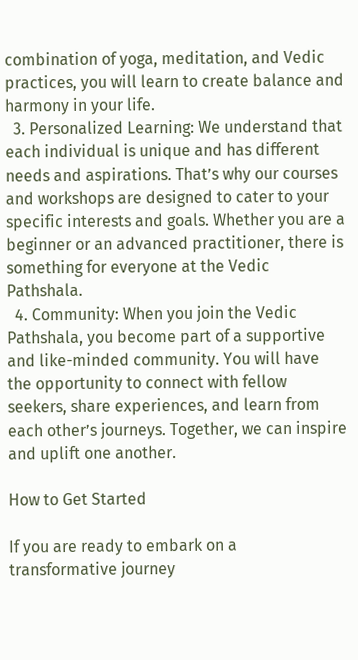combination of yoga, meditation, and Vedic practices, you will learn to create balance and harmony in your life.
  3. Personalized Learning: We understand that each individual is unique and has different needs and aspirations. That’s why our courses and workshops are designed to cater to your specific interests and goals. Whether you are a beginner or an advanced practitioner, there is something for everyone at the Vedic Pathshala.
  4. Community: When you join the Vedic Pathshala, you become part of a supportive and like-minded community. You will have the opportunity to connect with fellow seekers, share experiences, and learn from each other’s journeys. Together, we can inspire and uplift one another.

How to Get Started

If you are ready to embark on a transformative journey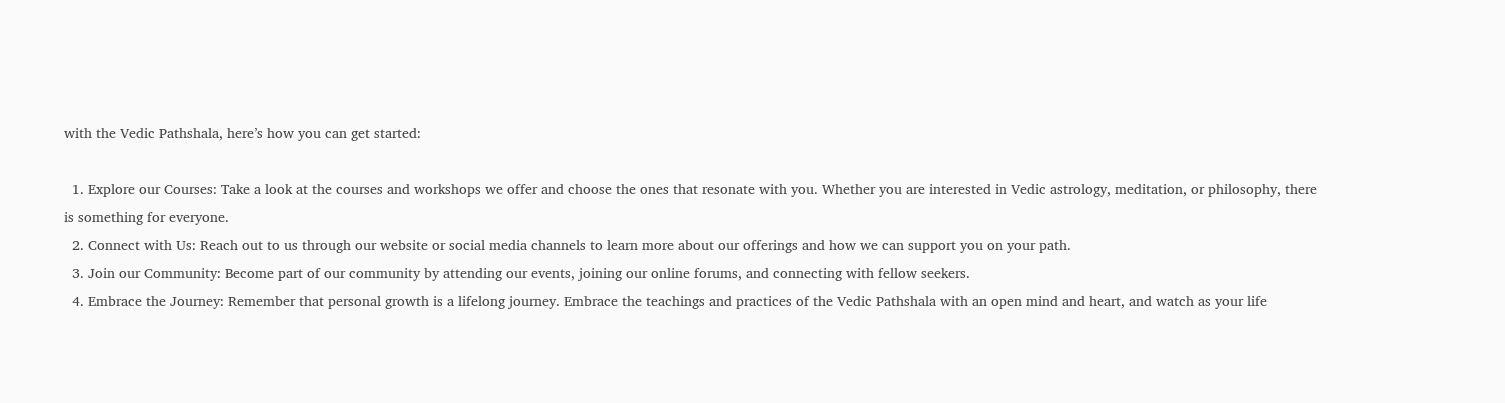with the Vedic Pathshala, here’s how you can get started:

  1. Explore our Courses: Take a look at the courses and workshops we offer and choose the ones that resonate with you. Whether you are interested in Vedic astrology, meditation, or philosophy, there is something for everyone.
  2. Connect with Us: Reach out to us through our website or social media channels to learn more about our offerings and how we can support you on your path.
  3. Join our Community: Become part of our community by attending our events, joining our online forums, and connecting with fellow seekers.
  4. Embrace the Journey: Remember that personal growth is a lifelong journey. Embrace the teachings and practices of the Vedic Pathshala with an open mind and heart, and watch as your life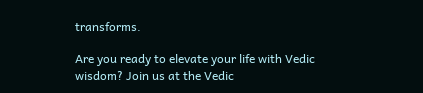transforms.

Are you ready to elevate your life with Vedic wisdom? Join us at the Vedic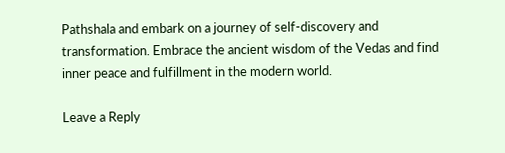Pathshala and embark on a journey of self-discovery and transformation. Embrace the ancient wisdom of the Vedas and find inner peace and fulfillment in the modern world.

Leave a Reply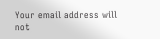Your email address will not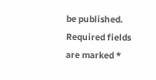be published. Required fields are marked *